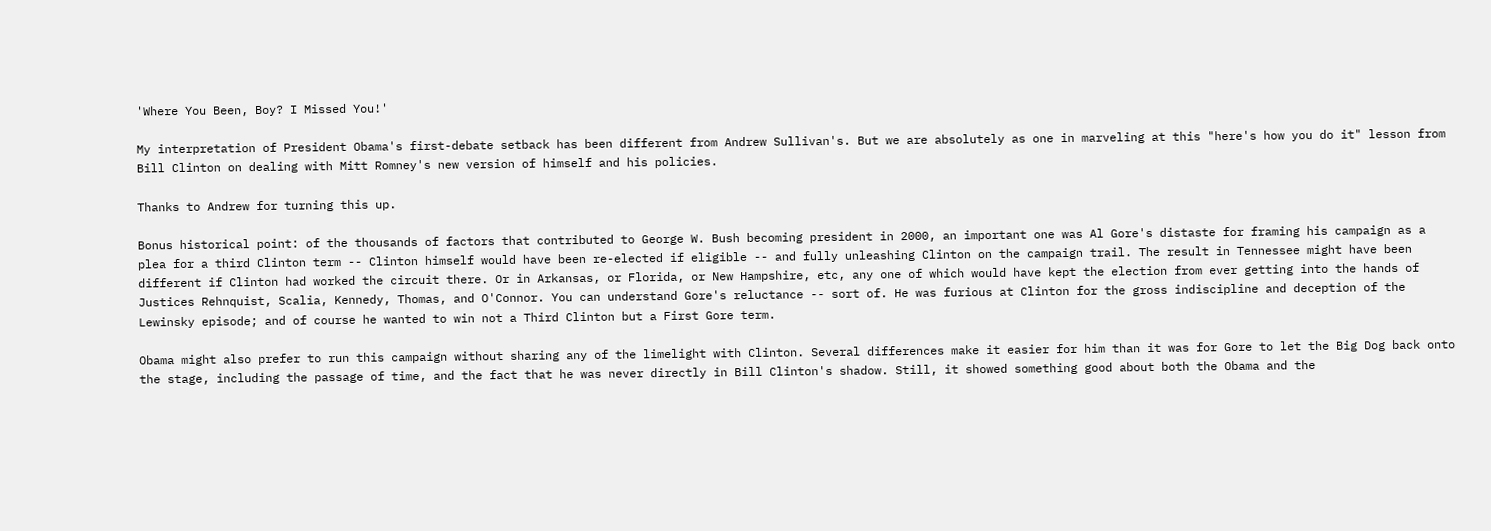'Where You Been, Boy? I Missed You!'

My interpretation of President Obama's first-debate setback has been different from Andrew Sullivan's. But we are absolutely as one in marveling at this "here's how you do it" lesson from Bill Clinton on dealing with Mitt Romney's new version of himself and his policies.

Thanks to Andrew for turning this up.

Bonus historical point: of the thousands of factors that contributed to George W. Bush becoming president in 2000, an important one was Al Gore's distaste for framing his campaign as a plea for a third Clinton term -- Clinton himself would have been re-elected if eligible -- and fully unleashing Clinton on the campaign trail. The result in Tennessee might have been different if Clinton had worked the circuit there. Or in Arkansas, or Florida, or New Hampshire, etc, any one of which would have kept the election from ever getting into the hands of Justices Rehnquist, Scalia, Kennedy, Thomas, and O'Connor. You can understand Gore's reluctance -- sort of. He was furious at Clinton for the gross indiscipline and deception of the Lewinsky episode; and of course he wanted to win not a Third Clinton but a First Gore term.

Obama might also prefer to run this campaign without sharing any of the limelight with Clinton. Several differences make it easier for him than it was for Gore to let the Big Dog back onto the stage, including the passage of time, and the fact that he was never directly in Bill Clinton's shadow. Still, it showed something good about both the Obama and the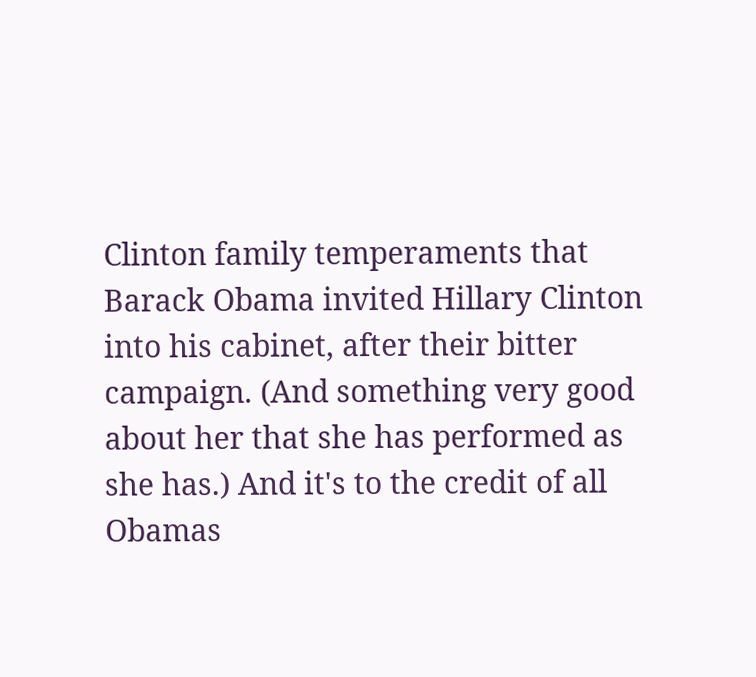Clinton family temperaments that Barack Obama invited Hillary Clinton into his cabinet, after their bitter campaign. (And something very good about her that she has performed as she has.) And it's to the credit of all Obamas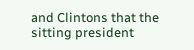and Clintons that the sitting president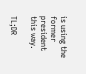is using the former president this way.

TL;DR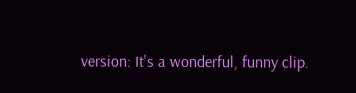version: It's a wonderful, funny clip.